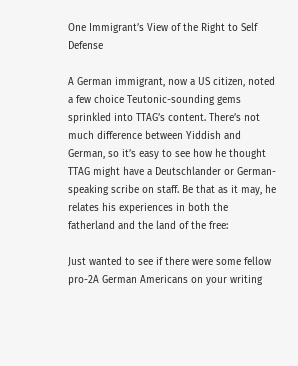One Immigrant’s View of the Right to Self Defense

A German immigrant, now a US citizen, noted a few choice Teutonic-sounding gems sprinkled into TTAG’s content. There’s not much difference between Yiddish and German, so it’s easy to see how he thought TTAG might have a Deutschlander or German-speaking scribe on staff. Be that as it may, he relates his experiences in both the fatherland and the land of the free:

Just wanted to see if there were some fellow pro-2A German Americans on your writing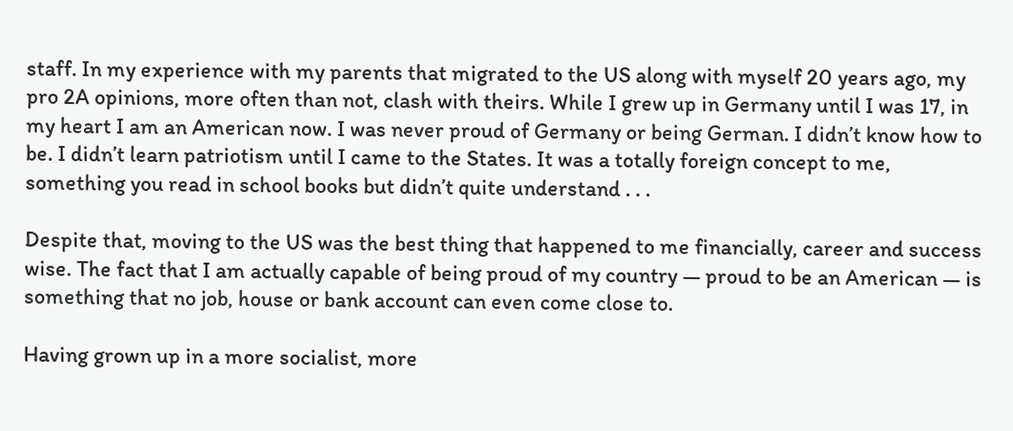staff. In my experience with my parents that migrated to the US along with myself 20 years ago, my pro 2A opinions, more often than not, clash with theirs. While I grew up in Germany until I was 17, in my heart I am an American now. I was never proud of Germany or being German. I didn’t know how to be. I didn’t learn patriotism until I came to the States. It was a totally foreign concept to me, something you read in school books but didn’t quite understand . . .

Despite that, moving to the US was the best thing that happened to me financially, career and success wise. The fact that I am actually capable of being proud of my country — proud to be an American — is something that no job, house or bank account can even come close to.

Having grown up in a more socialist, more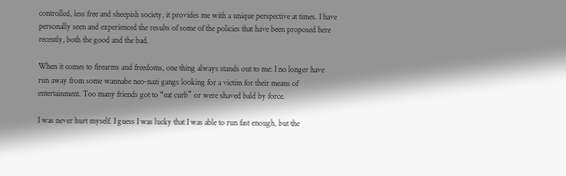controlled, less free and sheepish society, it provides me with a unique perspective at times. I have personally seen and experienced the results of some of the policies that have been proposed here recently, both the good and the bad.

When it comes to firearms and freedoms, one thing always stands out to me: I no longer have run away from some wannabe neo-nazi gangs looking for a victim for their means of entertainment. Too many friends got to “eat curb” or were shaved bald by force.

I was never hurt myself. I guess I was lucky that I was able to run fast enough, but the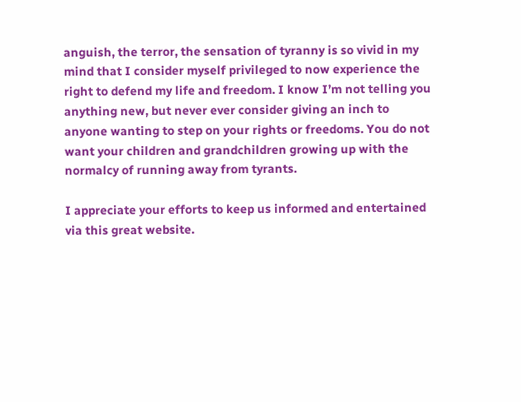anguish, the terror, the sensation of tyranny is so vivid in my mind that I consider myself privileged to now experience the right to defend my life and freedom. I know I’m not telling you anything new, but never ever consider giving an inch to anyone wanting to step on your rights or freedoms. You do not want your children and grandchildren growing up with the normalcy of running away from tyrants.

I appreciate your efforts to keep us informed and entertained via this great website.